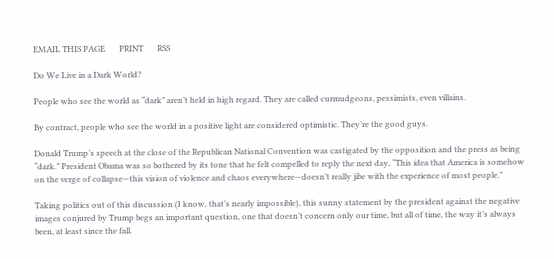EMAIL THIS PAGE       PRINT       RSS

Do We Live in a Dark World?

People who see the world as “dark” aren’t held in high regard. They are called curmudgeons, pessimists, even villains.

By contract, people who see the world in a positive light are considered optimistic. They’re the good guys.

Donald Trump’s speech at the close of the Republican National Convention was castigated by the opposition and the press as being “dark.” President Obama was so bothered by its tone that he felt compelled to reply the next day, “This idea that America is somehow on the verge of collapse—this vision of violence and chaos everywhere—doesn’t really jibe with the experience of most people.”

Taking politics out of this discussion (I know, that’s nearly impossible), this sunny statement by the president against the negative images conjured by Trump begs an important question, one that doesn’t concern only our time, but all of time, the way it’s always been, at least since the fall.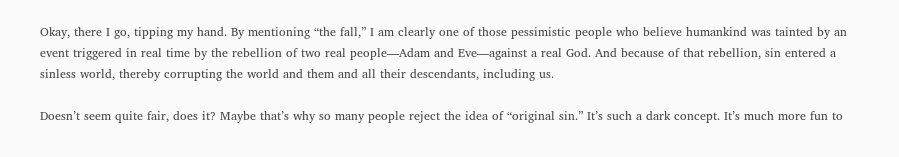Okay, there I go, tipping my hand. By mentioning “the fall,” I am clearly one of those pessimistic people who believe humankind was tainted by an event triggered in real time by the rebellion of two real people—Adam and Eve—against a real God. And because of that rebellion, sin entered a sinless world, thereby corrupting the world and them and all their descendants, including us.

Doesn’t seem quite fair, does it? Maybe that’s why so many people reject the idea of “original sin.” It’s such a dark concept. It’s much more fun to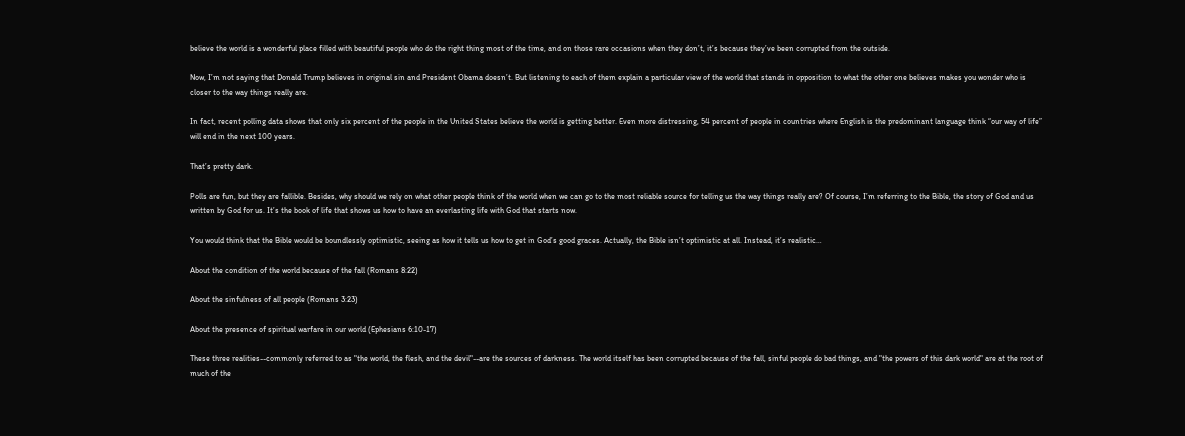believe the world is a wonderful place filled with beautiful people who do the right thing most of the time, and on those rare occasions when they don’t, it’s because they’ve been corrupted from the outside.

Now, I’m not saying that Donald Trump believes in original sin and President Obama doesn’t. But listening to each of them explain a particular view of the world that stands in opposition to what the other one believes makes you wonder who is closer to the way things really are.

In fact, recent polling data shows that only six percent of the people in the United States believe the world is getting better. Even more distressing, 54 percent of people in countries where English is the predominant language think “our way of life” will end in the next 100 years.

That’s pretty dark.

Polls are fun, but they are fallible. Besides, why should we rely on what other people think of the world when we can go to the most reliable source for telling us the way things really are? Of course, I’m referring to the Bible, the story of God and us written by God for us. It’s the book of life that shows us how to have an everlasting life with God that starts now.

You would think that the Bible would be boundlessly optimistic, seeing as how it tells us how to get in God’s good graces. Actually, the Bible isn’t optimistic at all. Instead, it’s realistic…

About the condition of the world because of the fall (Romans 8:22)

About the sinfulness of all people (Romans 3:23)

About the presence of spiritual warfare in our world (Ephesians 6:10-17)

These three realities--commonly referred to as "the world, the flesh, and the devil"--are the sources of darkness. The world itself has been corrupted because of the fall, sinful people do bad things, and "the powers of this dark world" are at the root of much of the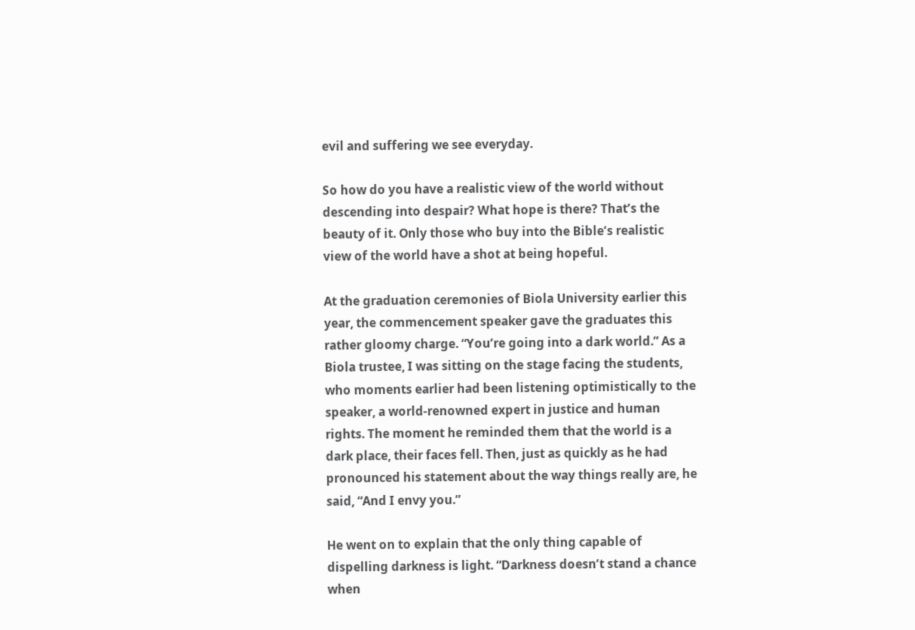evil and suffering we see everyday.

So how do you have a realistic view of the world without descending into despair? What hope is there? That’s the beauty of it. Only those who buy into the Bible’s realistic view of the world have a shot at being hopeful.

At the graduation ceremonies of Biola University earlier this year, the commencement speaker gave the graduates this rather gloomy charge. “You’re going into a dark world.” As a Biola trustee, I was sitting on the stage facing the students, who moments earlier had been listening optimistically to the speaker, a world-renowned expert in justice and human rights. The moment he reminded them that the world is a dark place, their faces fell. Then, just as quickly as he had pronounced his statement about the way things really are, he said, “And I envy you.”

He went on to explain that the only thing capable of dispelling darkness is light. “Darkness doesn’t stand a chance when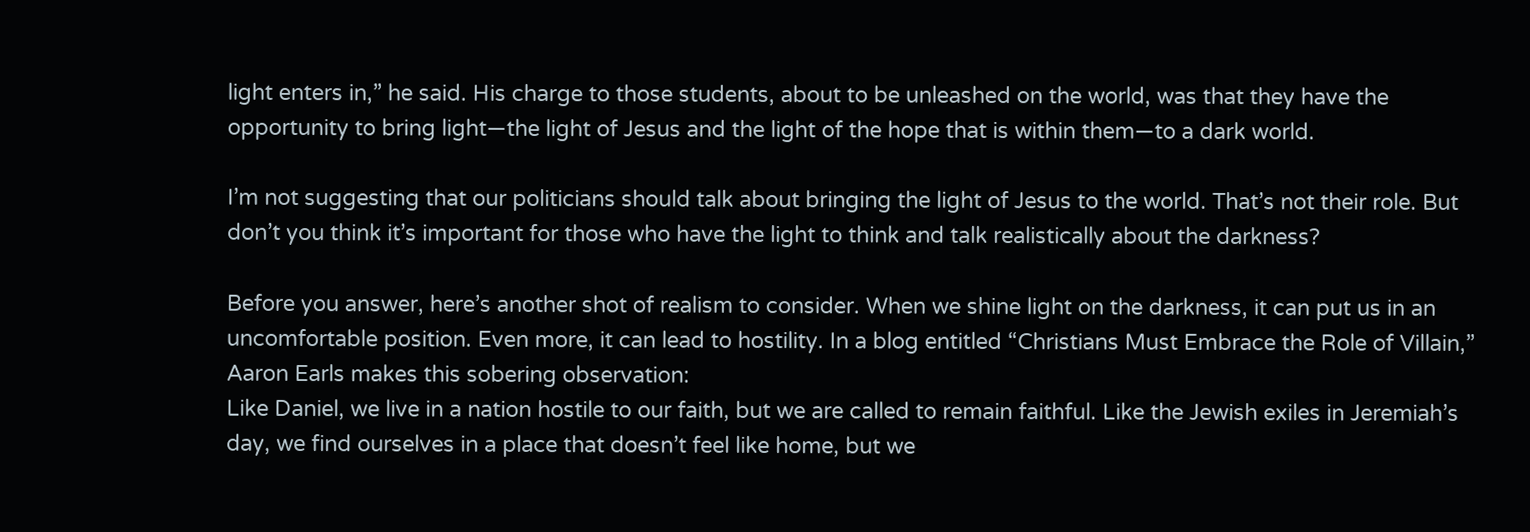light enters in,” he said. His charge to those students, about to be unleashed on the world, was that they have the opportunity to bring light—the light of Jesus and the light of the hope that is within them—to a dark world.

I’m not suggesting that our politicians should talk about bringing the light of Jesus to the world. That’s not their role. But don’t you think it’s important for those who have the light to think and talk realistically about the darkness?

Before you answer, here’s another shot of realism to consider. When we shine light on the darkness, it can put us in an uncomfortable position. Even more, it can lead to hostility. In a blog entitled “Christians Must Embrace the Role of Villain,” Aaron Earls makes this sobering observation:
Like Daniel, we live in a nation hostile to our faith, but we are called to remain faithful. Like the Jewish exiles in Jeremiah’s day, we find ourselves in a place that doesn’t feel like home, but we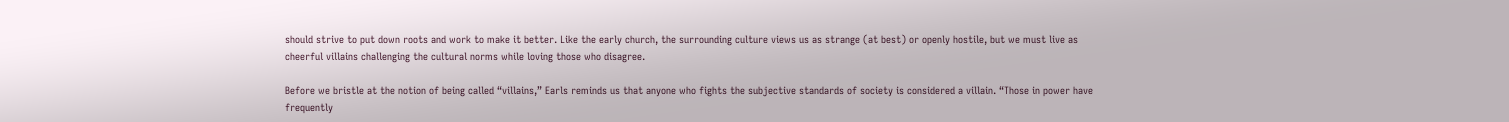should strive to put down roots and work to make it better. Like the early church, the surrounding culture views us as strange (at best) or openly hostile, but we must live as cheerful villains challenging the cultural norms while loving those who disagree.

Before we bristle at the notion of being called “villains,” Earls reminds us that anyone who fights the subjective standards of society is considered a villain. “Those in power have frequently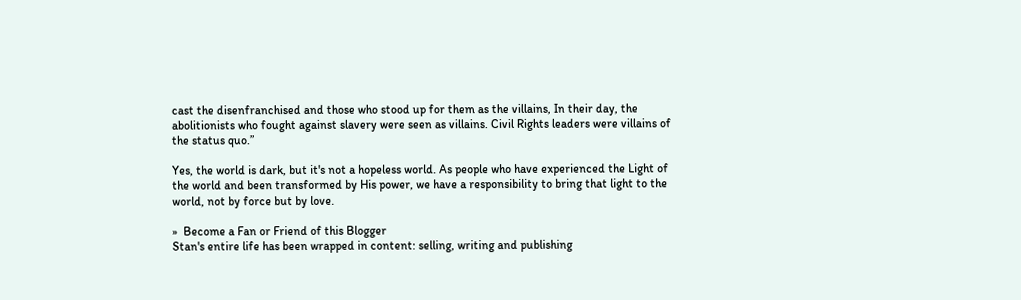cast the disenfranchised and those who stood up for them as the villains, In their day, the abolitionists who fought against slavery were seen as villains. Civil Rights leaders were villains of the status quo.”

Yes, the world is dark, but it's not a hopeless world. As people who have experienced the Light of the world and been transformed by His power, we have a responsibility to bring that light to the world, not by force but by love.

»  Become a Fan or Friend of this Blogger
Stan's entire life has been wrapped in content: selling, writing and publishing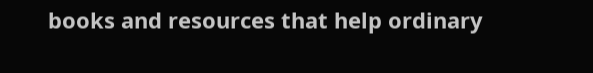books and resources that help ordinary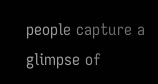people capture a glimpse of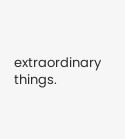extraordinary things.